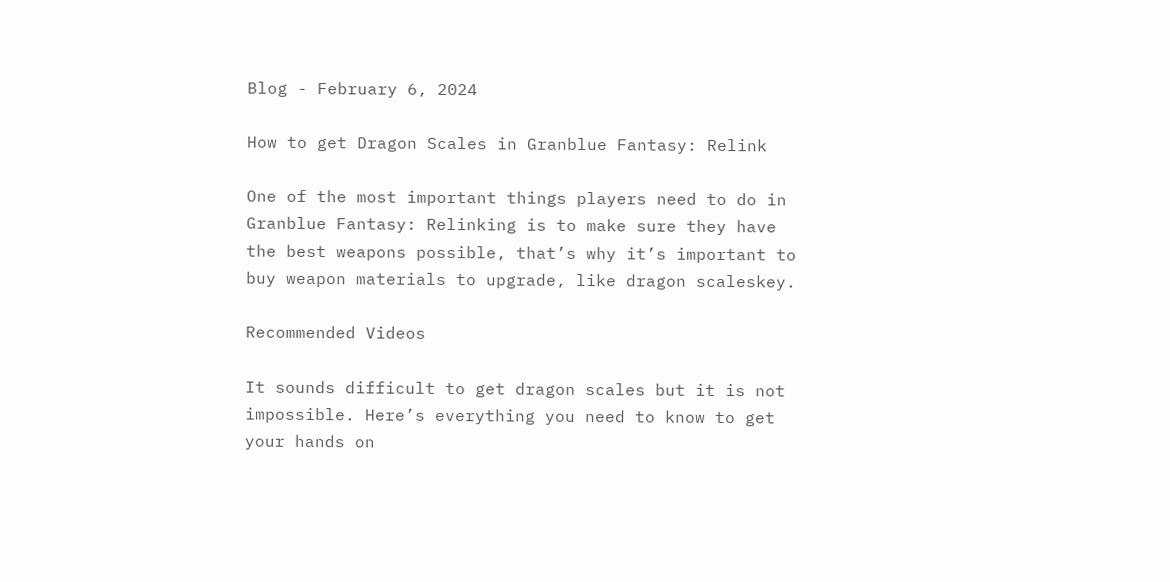Blog - February 6, 2024

How to get Dragon Scales in Granblue Fantasy: Relink

One of the most important things players need to do in Granblue Fantasy: Relinking is to make sure they have the best weapons possible, that’s why it’s important to buy weapon materials to upgrade, like dragon scaleskey.

Recommended Videos

It sounds difficult to get dragon scales but it is not impossible. Here’s everything you need to know to get your hands on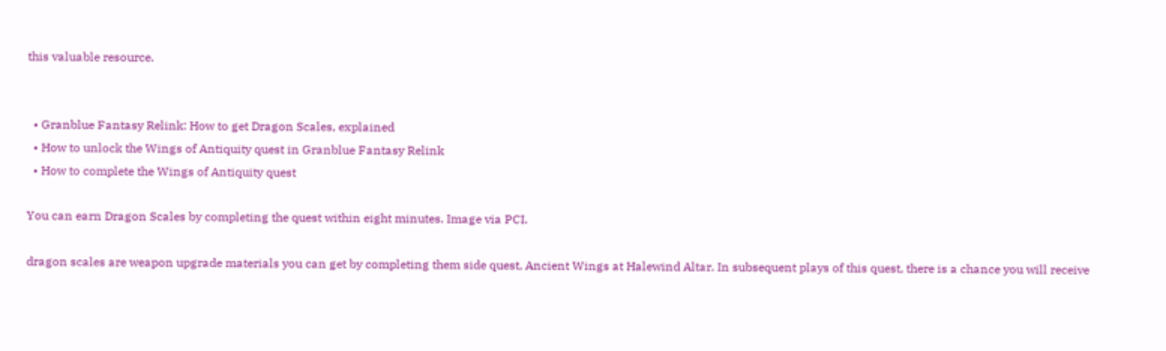this valuable resource.


  • Granblue Fantasy Relink: How to get Dragon Scales, explained
  • How to unlock the Wings of Antiquity quest in Granblue Fantasy Relink
  • How to complete the Wings of Antiquity quest

You can earn Dragon Scales by completing the quest within eight minutes. Image via PCI.

dragon scales are weapon upgrade materials you can get by completing them side quest, Ancient Wings at Halewind Altar. In subsequent plays of this quest, there is a chance you will receive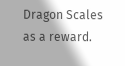Dragon Scales as a reward.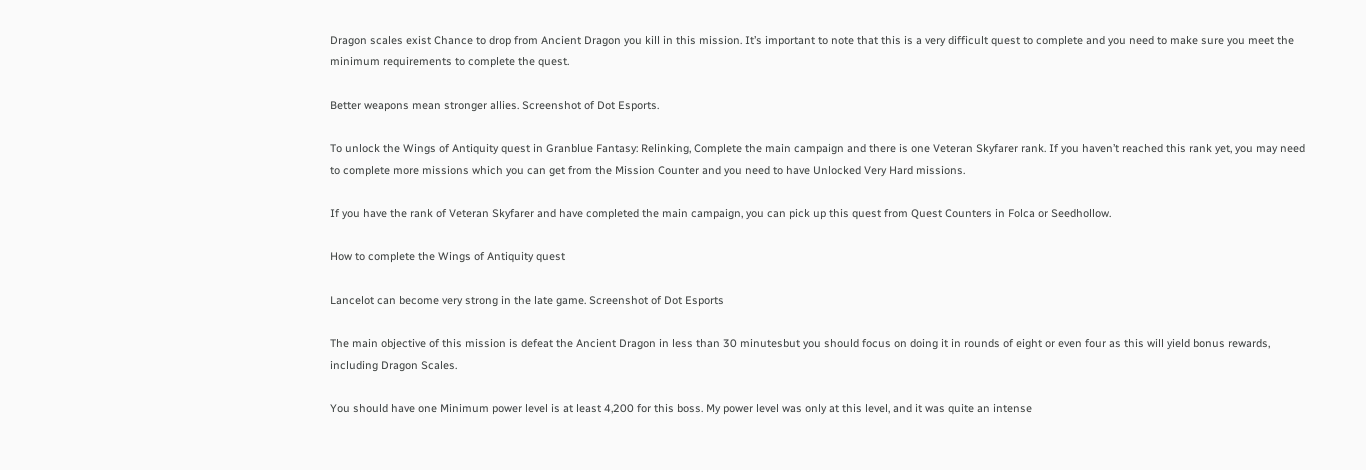Dragon scales exist Chance to drop from Ancient Dragon you kill in this mission. It’s important to note that this is a very difficult quest to complete and you need to make sure you meet the minimum requirements to complete the quest.

Better weapons mean stronger allies. Screenshot of Dot Esports.

To unlock the Wings of Antiquity quest in Granblue Fantasy: Relinking, Complete the main campaign and there is one Veteran Skyfarer rank. If you haven’t reached this rank yet, you may need to complete more missions which you can get from the Mission Counter and you need to have Unlocked Very Hard missions.

If you have the rank of Veteran Skyfarer and have completed the main campaign, you can pick up this quest from Quest Counters in Folca or Seedhollow.

How to complete the Wings of Antiquity quest

Lancelot can become very strong in the late game. Screenshot of Dot Esports

The main objective of this mission is defeat the Ancient Dragon in less than 30 minutesbut you should focus on doing it in rounds of eight or even four as this will yield bonus rewards, including Dragon Scales.

You should have one Minimum power level is at least 4,200 for this boss. My power level was only at this level, and it was quite an intense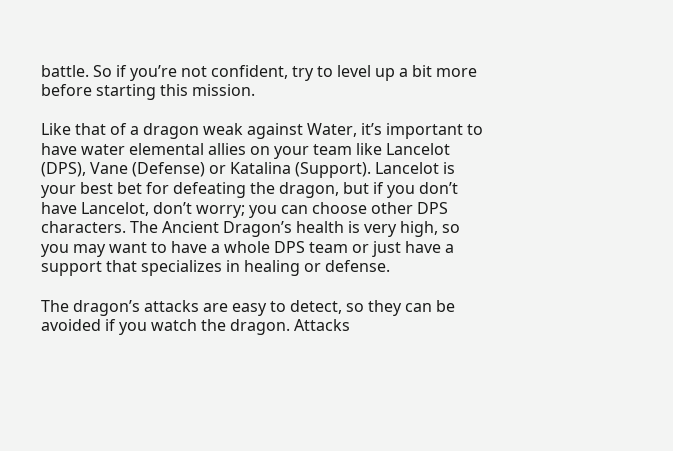battle. So if you’re not confident, try to level up a bit more before starting this mission.

Like that of a dragon weak against Water, it’s important to have water elemental allies on your team like Lancelot (DPS), Vane (Defense) or Katalina (Support). Lancelot is your best bet for defeating the dragon, but if you don’t have Lancelot, don’t worry; you can choose other DPS characters. The Ancient Dragon’s health is very high, so you may want to have a whole DPS team or just have a support that specializes in healing or defense.

The dragon’s attacks are easy to detect, so they can be avoided if you watch the dragon. Attacks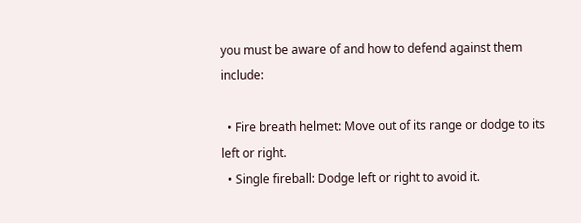you must be aware of and how to defend against them include:

  • Fire breath helmet: Move out of its range or dodge to its left or right.
  • Single fireball: Dodge left or right to avoid it.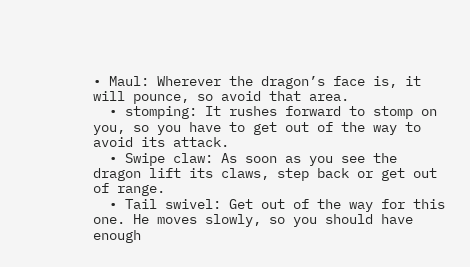• Maul: Wherever the dragon’s face is, it will pounce, so avoid that area.
  • stomping: It rushes forward to stomp on you, so you have to get out of the way to avoid its attack.
  • Swipe claw: As soon as you see the dragon lift its claws, step back or get out of range.
  • Tail swivel: Get out of the way for this one. He moves slowly, so you should have enough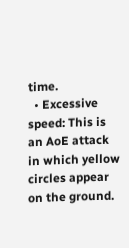time.
  • Excessive speed: This is an AoE attack in which yellow circles appear on the ground.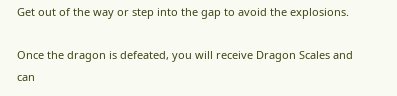Get out of the way or step into the gap to avoid the explosions.

Once the dragon is defeated, you will receive Dragon Scales and can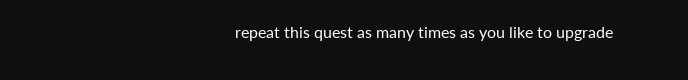repeat this quest as many times as you like to upgrade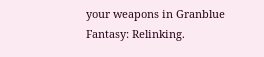your weapons in Granblue Fantasy: Relinking.